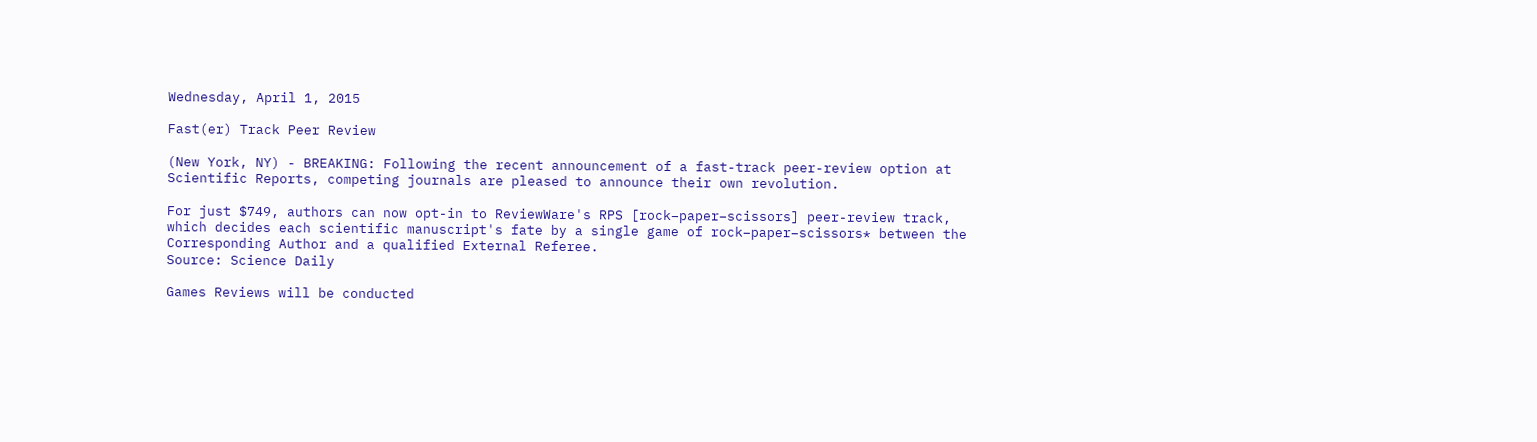Wednesday, April 1, 2015

Fast(er) Track Peer Review

(New York, NY) - BREAKING: Following the recent announcement of a fast-track peer-review option at Scientific Reports, competing journals are pleased to announce their own revolution.

For just $749, authors can now opt-in to ReviewWare's RPS [rock–paper–scissors] peer-review track, which decides each scientific manuscript's fate by a single game of rock–paper–scissors* between the Corresponding Author and a qualified External Referee.
Source: Science Daily

Games Reviews will be conducted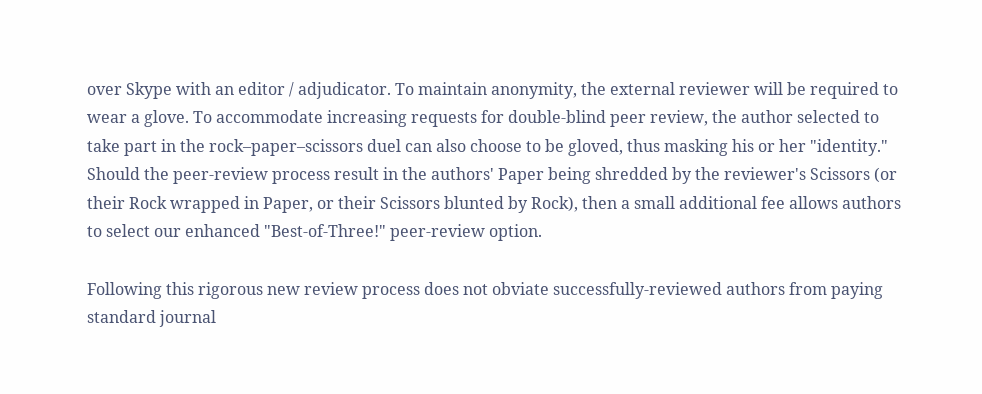over Skype with an editor / adjudicator. To maintain anonymity, the external reviewer will be required to wear a glove. To accommodate increasing requests for double-blind peer review, the author selected to take part in the rock–paper–scissors duel can also choose to be gloved, thus masking his or her "identity."
Should the peer-review process result in the authors' Paper being shredded by the reviewer's Scissors (or their Rock wrapped in Paper, or their Scissors blunted by Rock), then a small additional fee allows authors to select our enhanced "Best-of-Three!" peer-review option.

Following this rigorous new review process does not obviate successfully-reviewed authors from paying standard journal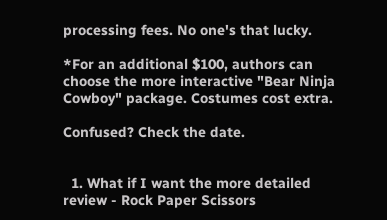processing fees. No one's that lucky.

*For an additional $100, authors can choose the more interactive "Bear Ninja Cowboy" package. Costumes cost extra.

Confused? Check the date.


  1. What if I want the more detailed review - Rock Paper Scissors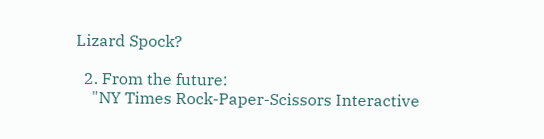Lizard Spock?

  2. From the future:
    "NY Times Rock-Paper-Scissors Interactive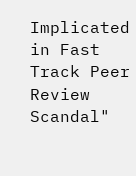Implicated in Fast Track Peer Review Scandal"